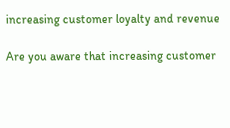increasing customer loyalty and revenue

Are you aware that increasing customer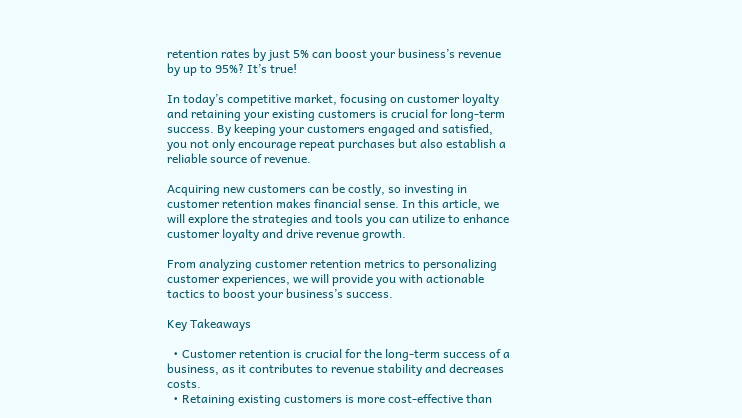retention rates by just 5% can boost your business’s revenue by up to 95%? It’s true!

In today’s competitive market, focusing on customer loyalty and retaining your existing customers is crucial for long-term success. By keeping your customers engaged and satisfied, you not only encourage repeat purchases but also establish a reliable source of revenue.

Acquiring new customers can be costly, so investing in customer retention makes financial sense. In this article, we will explore the strategies and tools you can utilize to enhance customer loyalty and drive revenue growth.

From analyzing customer retention metrics to personalizing customer experiences, we will provide you with actionable tactics to boost your business’s success.

Key Takeaways

  • Customer retention is crucial for the long-term success of a business, as it contributes to revenue stability and decreases costs.
  • Retaining existing customers is more cost-effective than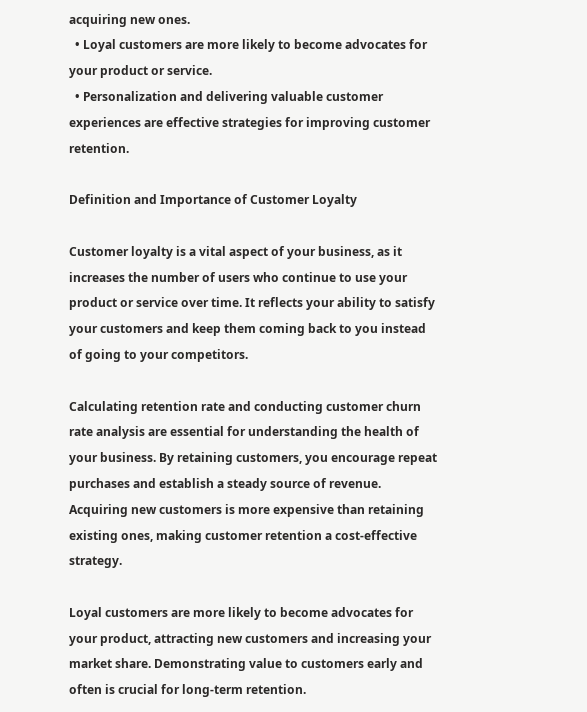acquiring new ones.
  • Loyal customers are more likely to become advocates for your product or service.
  • Personalization and delivering valuable customer experiences are effective strategies for improving customer retention.

Definition and Importance of Customer Loyalty

Customer loyalty is a vital aspect of your business, as it increases the number of users who continue to use your product or service over time. It reflects your ability to satisfy your customers and keep them coming back to you instead of going to your competitors.

Calculating retention rate and conducting customer churn rate analysis are essential for understanding the health of your business. By retaining customers, you encourage repeat purchases and establish a steady source of revenue. Acquiring new customers is more expensive than retaining existing ones, making customer retention a cost-effective strategy.

Loyal customers are more likely to become advocates for your product, attracting new customers and increasing your market share. Demonstrating value to customers early and often is crucial for long-term retention.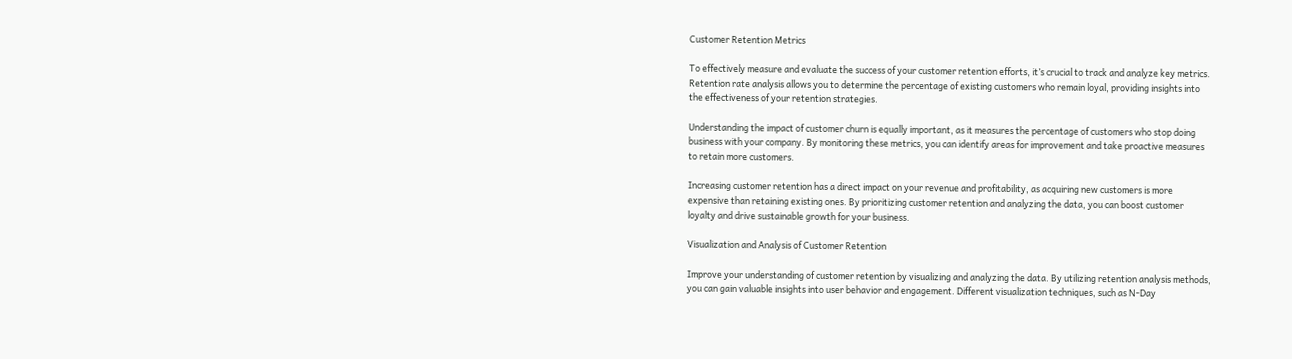Customer Retention Metrics

To effectively measure and evaluate the success of your customer retention efforts, it’s crucial to track and analyze key metrics. Retention rate analysis allows you to determine the percentage of existing customers who remain loyal, providing insights into the effectiveness of your retention strategies.

Understanding the impact of customer churn is equally important, as it measures the percentage of customers who stop doing business with your company. By monitoring these metrics, you can identify areas for improvement and take proactive measures to retain more customers.

Increasing customer retention has a direct impact on your revenue and profitability, as acquiring new customers is more expensive than retaining existing ones. By prioritizing customer retention and analyzing the data, you can boost customer loyalty and drive sustainable growth for your business.

Visualization and Analysis of Customer Retention

Improve your understanding of customer retention by visualizing and analyzing the data. By utilizing retention analysis methods, you can gain valuable insights into user behavior and engagement. Different visualization techniques, such as N-Day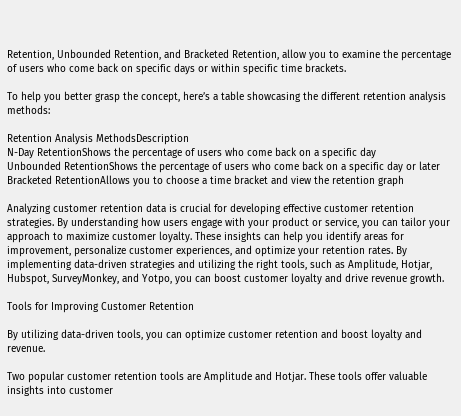Retention, Unbounded Retention, and Bracketed Retention, allow you to examine the percentage of users who come back on specific days or within specific time brackets.

To help you better grasp the concept, here’s a table showcasing the different retention analysis methods:

Retention Analysis MethodsDescription
N-Day RetentionShows the percentage of users who come back on a specific day
Unbounded RetentionShows the percentage of users who come back on a specific day or later
Bracketed RetentionAllows you to choose a time bracket and view the retention graph

Analyzing customer retention data is crucial for developing effective customer retention strategies. By understanding how users engage with your product or service, you can tailor your approach to maximize customer loyalty. These insights can help you identify areas for improvement, personalize customer experiences, and optimize your retention rates. By implementing data-driven strategies and utilizing the right tools, such as Amplitude, Hotjar, Hubspot, SurveyMonkey, and Yotpo, you can boost customer loyalty and drive revenue growth.

Tools for Improving Customer Retention

By utilizing data-driven tools, you can optimize customer retention and boost loyalty and revenue.

Two popular customer retention tools are Amplitude and Hotjar. These tools offer valuable insights into customer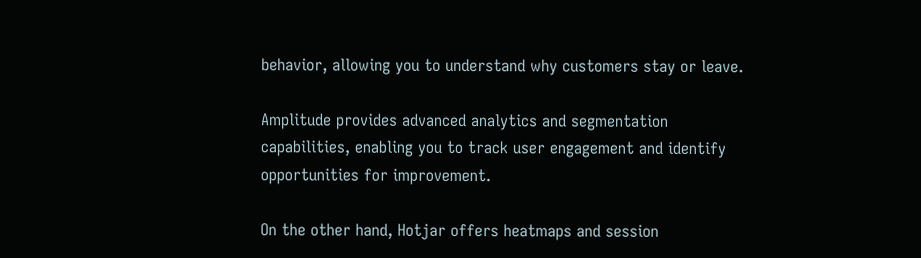behavior, allowing you to understand why customers stay or leave.

Amplitude provides advanced analytics and segmentation capabilities, enabling you to track user engagement and identify opportunities for improvement.

On the other hand, Hotjar offers heatmaps and session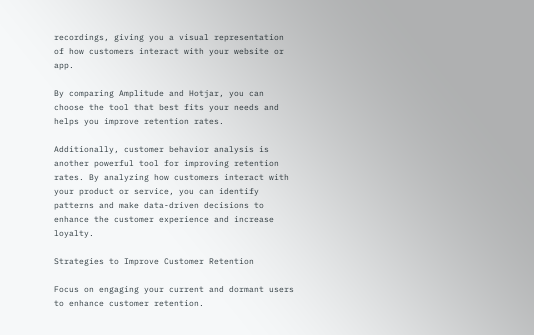recordings, giving you a visual representation of how customers interact with your website or app.

By comparing Amplitude and Hotjar, you can choose the tool that best fits your needs and helps you improve retention rates.

Additionally, customer behavior analysis is another powerful tool for improving retention rates. By analyzing how customers interact with your product or service, you can identify patterns and make data-driven decisions to enhance the customer experience and increase loyalty.

Strategies to Improve Customer Retention

Focus on engaging your current and dormant users to enhance customer retention.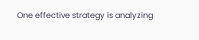One effective strategy is analyzing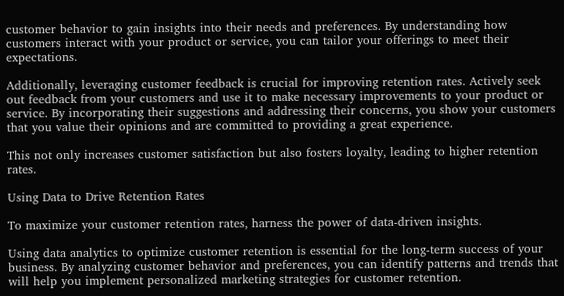customer behavior to gain insights into their needs and preferences. By understanding how customers interact with your product or service, you can tailor your offerings to meet their expectations.

Additionally, leveraging customer feedback is crucial for improving retention rates. Actively seek out feedback from your customers and use it to make necessary improvements to your product or service. By incorporating their suggestions and addressing their concerns, you show your customers that you value their opinions and are committed to providing a great experience.

This not only increases customer satisfaction but also fosters loyalty, leading to higher retention rates.

Using Data to Drive Retention Rates

To maximize your customer retention rates, harness the power of data-driven insights.

Using data analytics to optimize customer retention is essential for the long-term success of your business. By analyzing customer behavior and preferences, you can identify patterns and trends that will help you implement personalized marketing strategies for customer retention.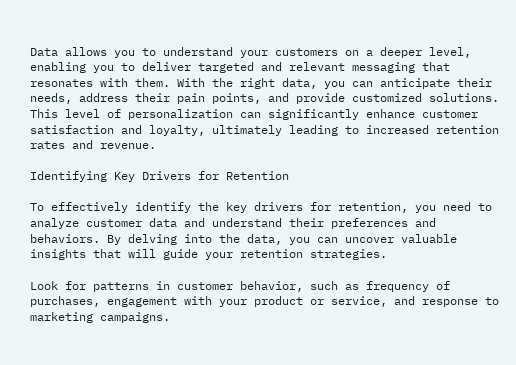Data allows you to understand your customers on a deeper level, enabling you to deliver targeted and relevant messaging that resonates with them. With the right data, you can anticipate their needs, address their pain points, and provide customized solutions. This level of personalization can significantly enhance customer satisfaction and loyalty, ultimately leading to increased retention rates and revenue.

Identifying Key Drivers for Retention

To effectively identify the key drivers for retention, you need to analyze customer data and understand their preferences and behaviors. By delving into the data, you can uncover valuable insights that will guide your retention strategies.

Look for patterns in customer behavior, such as frequency of purchases, engagement with your product or service, and response to marketing campaigns.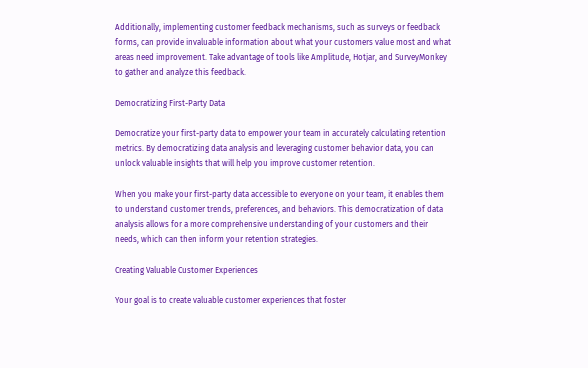Additionally, implementing customer feedback mechanisms, such as surveys or feedback forms, can provide invaluable information about what your customers value most and what areas need improvement. Take advantage of tools like Amplitude, Hotjar, and SurveyMonkey to gather and analyze this feedback.

Democratizing First-Party Data

Democratize your first-party data to empower your team in accurately calculating retention metrics. By democratizing data analysis and leveraging customer behavior data, you can unlock valuable insights that will help you improve customer retention.

When you make your first-party data accessible to everyone on your team, it enables them to understand customer trends, preferences, and behaviors. This democratization of data analysis allows for a more comprehensive understanding of your customers and their needs, which can then inform your retention strategies.

Creating Valuable Customer Experiences

Your goal is to create valuable customer experiences that foster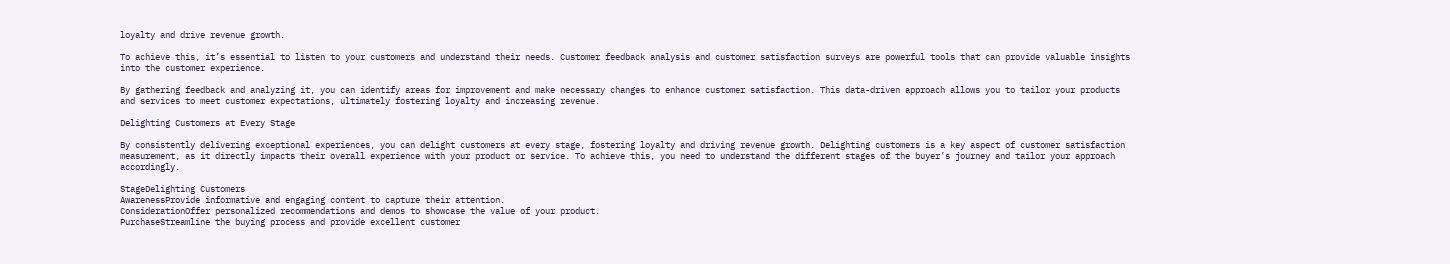loyalty and drive revenue growth.

To achieve this, it’s essential to listen to your customers and understand their needs. Customer feedback analysis and customer satisfaction surveys are powerful tools that can provide valuable insights into the customer experience.

By gathering feedback and analyzing it, you can identify areas for improvement and make necessary changes to enhance customer satisfaction. This data-driven approach allows you to tailor your products and services to meet customer expectations, ultimately fostering loyalty and increasing revenue.

Delighting Customers at Every Stage

By consistently delivering exceptional experiences, you can delight customers at every stage, fostering loyalty and driving revenue growth. Delighting customers is a key aspect of customer satisfaction measurement, as it directly impacts their overall experience with your product or service. To achieve this, you need to understand the different stages of the buyer’s journey and tailor your approach accordingly.

StageDelighting Customers
AwarenessProvide informative and engaging content to capture their attention.
ConsiderationOffer personalized recommendations and demos to showcase the value of your product.
PurchaseStreamline the buying process and provide excellent customer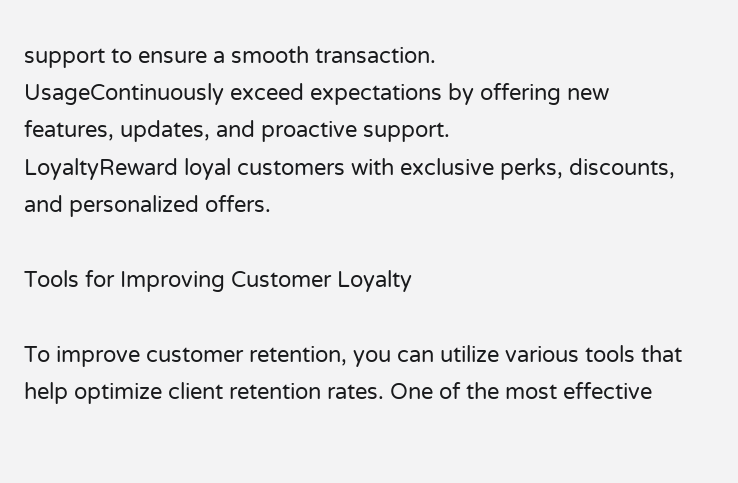support to ensure a smooth transaction.
UsageContinuously exceed expectations by offering new features, updates, and proactive support.
LoyaltyReward loyal customers with exclusive perks, discounts, and personalized offers.

Tools for Improving Customer Loyalty

To improve customer retention, you can utilize various tools that help optimize client retention rates. One of the most effective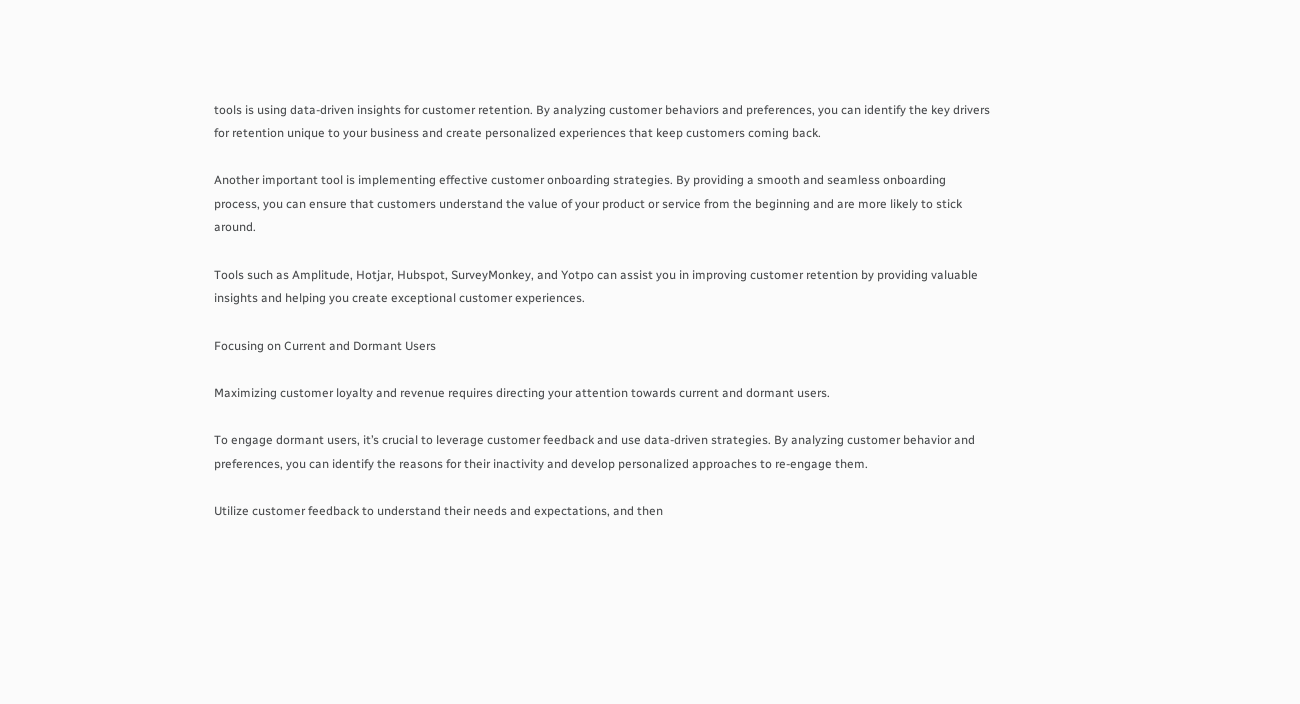tools is using data-driven insights for customer retention. By analyzing customer behaviors and preferences, you can identify the key drivers for retention unique to your business and create personalized experiences that keep customers coming back.

Another important tool is implementing effective customer onboarding strategies. By providing a smooth and seamless onboarding process, you can ensure that customers understand the value of your product or service from the beginning and are more likely to stick around.

Tools such as Amplitude, Hotjar, Hubspot, SurveyMonkey, and Yotpo can assist you in improving customer retention by providing valuable insights and helping you create exceptional customer experiences.

Focusing on Current and Dormant Users

Maximizing customer loyalty and revenue requires directing your attention towards current and dormant users.

To engage dormant users, it’s crucial to leverage customer feedback and use data-driven strategies. By analyzing customer behavior and preferences, you can identify the reasons for their inactivity and develop personalized approaches to re-engage them.

Utilize customer feedback to understand their needs and expectations, and then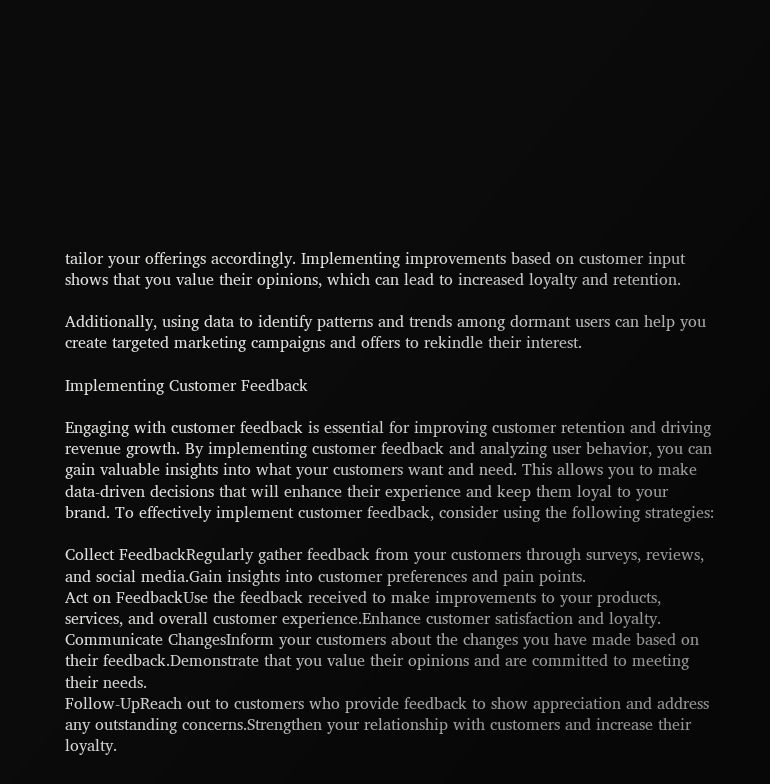tailor your offerings accordingly. Implementing improvements based on customer input shows that you value their opinions, which can lead to increased loyalty and retention.

Additionally, using data to identify patterns and trends among dormant users can help you create targeted marketing campaigns and offers to rekindle their interest.

Implementing Customer Feedback

Engaging with customer feedback is essential for improving customer retention and driving revenue growth. By implementing customer feedback and analyzing user behavior, you can gain valuable insights into what your customers want and need. This allows you to make data-driven decisions that will enhance their experience and keep them loyal to your brand. To effectively implement customer feedback, consider using the following strategies:

Collect FeedbackRegularly gather feedback from your customers through surveys, reviews, and social media.Gain insights into customer preferences and pain points.
Act on FeedbackUse the feedback received to make improvements to your products, services, and overall customer experience.Enhance customer satisfaction and loyalty.
Communicate ChangesInform your customers about the changes you have made based on their feedback.Demonstrate that you value their opinions and are committed to meeting their needs.
Follow-UpReach out to customers who provide feedback to show appreciation and address any outstanding concerns.Strengthen your relationship with customers and increase their loyalty.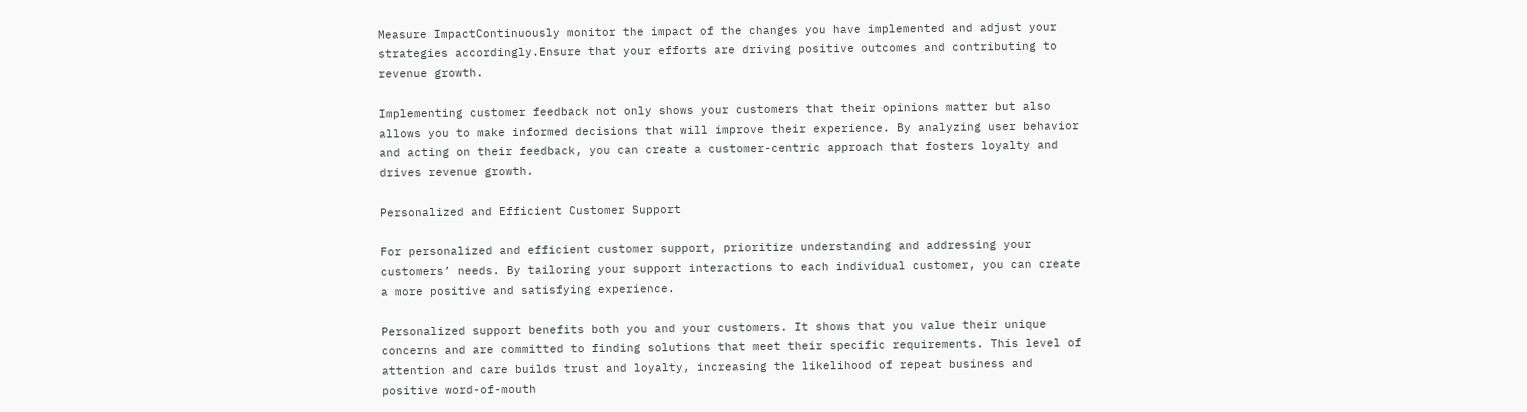Measure ImpactContinuously monitor the impact of the changes you have implemented and adjust your strategies accordingly.Ensure that your efforts are driving positive outcomes and contributing to revenue growth.

Implementing customer feedback not only shows your customers that their opinions matter but also allows you to make informed decisions that will improve their experience. By analyzing user behavior and acting on their feedback, you can create a customer-centric approach that fosters loyalty and drives revenue growth.

Personalized and Efficient Customer Support

For personalized and efficient customer support, prioritize understanding and addressing your customers’ needs. By tailoring your support interactions to each individual customer, you can create a more positive and satisfying experience.

Personalized support benefits both you and your customers. It shows that you value their unique concerns and are committed to finding solutions that meet their specific requirements. This level of attention and care builds trust and loyalty, increasing the likelihood of repeat business and positive word-of-mouth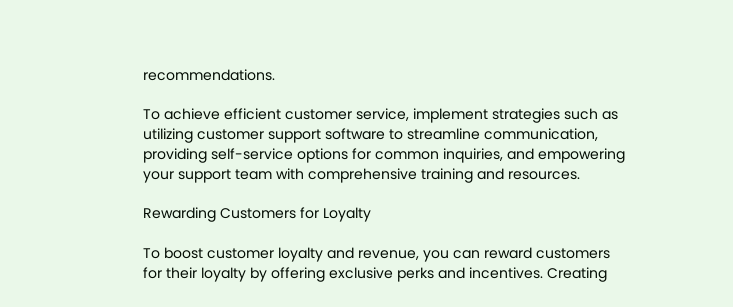recommendations.

To achieve efficient customer service, implement strategies such as utilizing customer support software to streamline communication, providing self-service options for common inquiries, and empowering your support team with comprehensive training and resources.

Rewarding Customers for Loyalty

To boost customer loyalty and revenue, you can reward customers for their loyalty by offering exclusive perks and incentives. Creating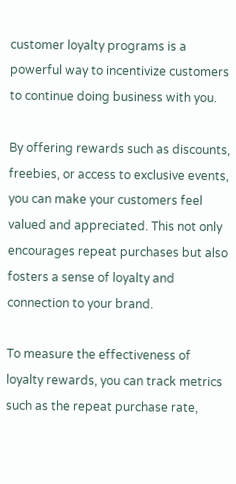customer loyalty programs is a powerful way to incentivize customers to continue doing business with you.

By offering rewards such as discounts, freebies, or access to exclusive events, you can make your customers feel valued and appreciated. This not only encourages repeat purchases but also fosters a sense of loyalty and connection to your brand.

To measure the effectiveness of loyalty rewards, you can track metrics such as the repeat purchase rate,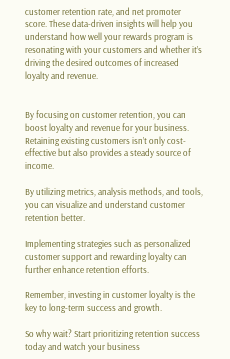customer retention rate, and net promoter score. These data-driven insights will help you understand how well your rewards program is resonating with your customers and whether it’s driving the desired outcomes of increased loyalty and revenue.


By focusing on customer retention, you can boost loyalty and revenue for your business. Retaining existing customers isn’t only cost-effective but also provides a steady source of income.

By utilizing metrics, analysis methods, and tools, you can visualize and understand customer retention better.

Implementing strategies such as personalized customer support and rewarding loyalty can further enhance retention efforts.

Remember, investing in customer loyalty is the key to long-term success and growth.

So why wait? Start prioritizing retention success today and watch your business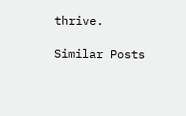thrive.

Similar Posts